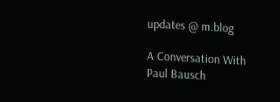updates @ m.blog

A Conversation With Paul Bausch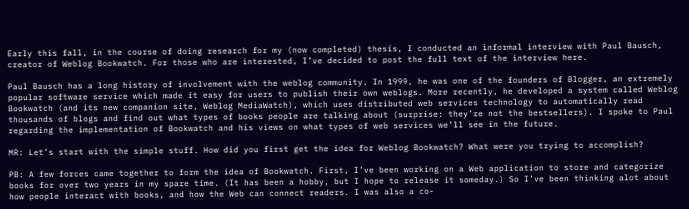Early this fall, in the course of doing research for my (now completed) thesis, I conducted an informal interview with Paul Bausch, creator of Weblog Bookwatch. For those who are interested, I’ve decided to post the full text of the interview here.

Paul Bausch has a long history of involvement with the weblog community. In 1999, he was one of the founders of Blogger, an extremely popular software service which made it easy for users to publish their own weblogs. More recently, he developed a system called Weblog Bookwatch (and its new companion site, Weblog MediaWatch), which uses distributed web services technology to automatically read thousands of blogs and find out what types of books people are talking about (surprise: they’re not the bestsellers). I spoke to Paul regarding the implementation of Bookwatch and his views on what types of web services we’ll see in the future.

MR: Let’s start with the simple stuff. How did you first get the idea for Weblog Bookwatch? What were you trying to accomplish?

PB: A few forces came together to form the idea of Bookwatch. First, I’ve been working on a Web application to store and categorize books for over two years in my spare time. (It has been a hobby, but I hope to release it someday.) So I’ve been thinking alot about how people interact with books, and how the Web can connect readers. I was also a co-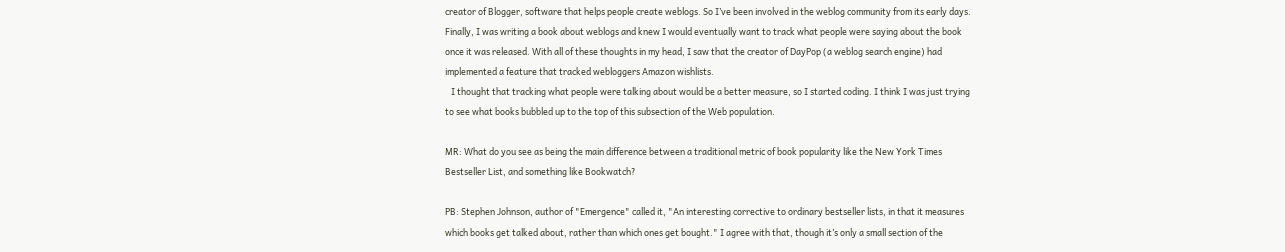creator of Blogger, software that helps people create weblogs. So I’ve been involved in the weblog community from its early days. Finally, I was writing a book about weblogs and knew I would eventually want to track what people were saying about the book once it was released. With all of these thoughts in my head, I saw that the creator of DayPop (a weblog search engine) had implemented a feature that tracked webloggers Amazon wishlists.
   I thought that tracking what people were talking about would be a better measure, so I started coding. I think I was just trying to see what books bubbled up to the top of this subsection of the Web population.

MR: What do you see as being the main difference between a traditional metric of book popularity like the New York Times Bestseller List, and something like Bookwatch?

PB: Stephen Johnson, author of "Emergence" called it, "An interesting corrective to ordinary bestseller lists, in that it measures which books get talked about, rather than which ones get bought." I agree with that, though it’s only a small section of the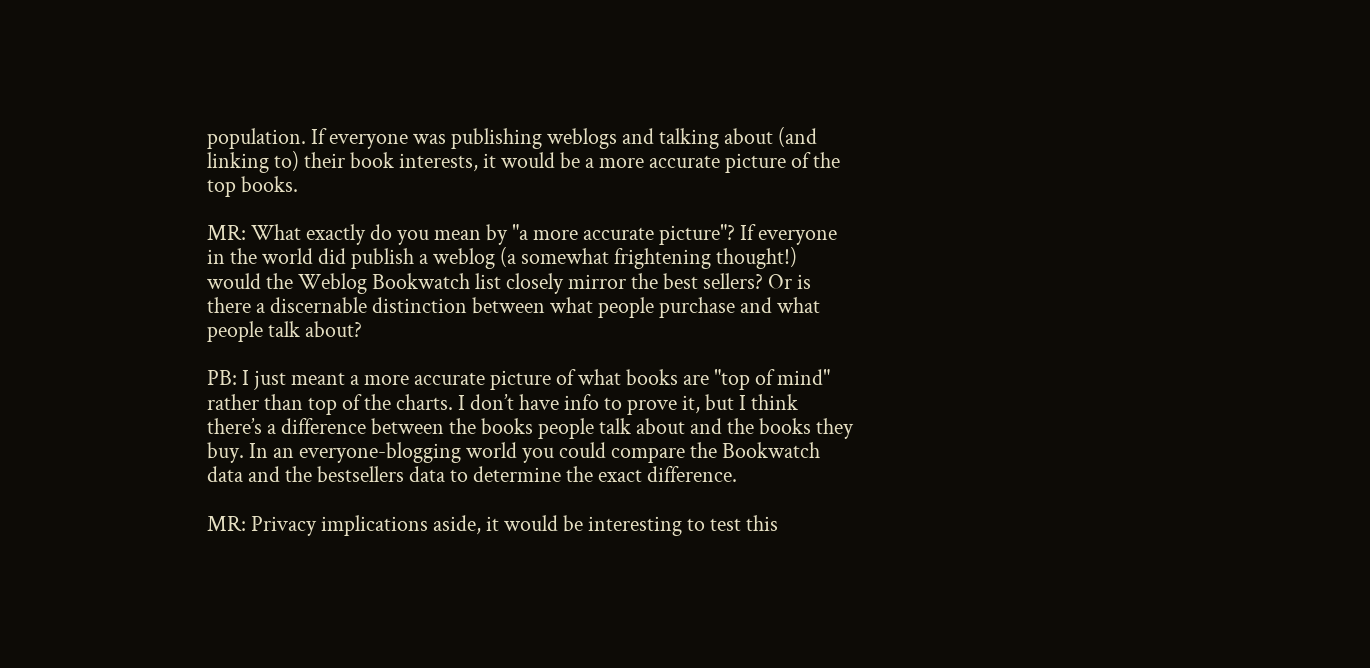population. If everyone was publishing weblogs and talking about (and linking to) their book interests, it would be a more accurate picture of the top books.

MR: What exactly do you mean by "a more accurate picture"? If everyone in the world did publish a weblog (a somewhat frightening thought!) would the Weblog Bookwatch list closely mirror the best sellers? Or is there a discernable distinction between what people purchase and what people talk about?

PB: I just meant a more accurate picture of what books are "top of mind" rather than top of the charts. I don’t have info to prove it, but I think there’s a difference between the books people talk about and the books they buy. In an everyone-blogging world you could compare the Bookwatch data and the bestsellers data to determine the exact difference.

MR: Privacy implications aside, it would be interesting to test this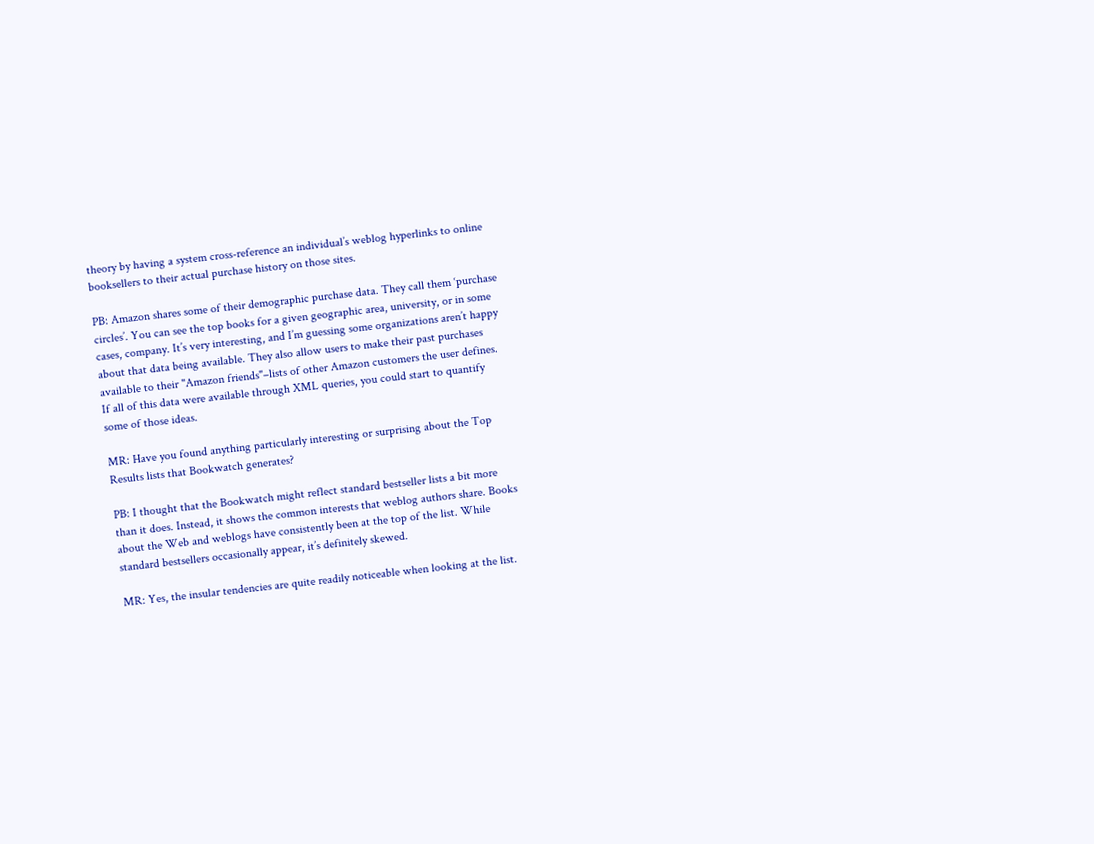theory by having a system cross-reference an individual’s weblog hyperlinks to online booksellers to their actual purchase history on those sites.

PB: Amazon shares some of their demographic purchase data. They call them ‘purchase circles’. You can see the top books for a given geographic area, university, or in some cases, company. It’s very interesting, and I’m guessing some organizations aren’t happy about that data being available. They also allow users to make their past purchases available to their "Amazon friends"–lists of other Amazon customers the user defines. If all of this data were available through XML queries, you could start to quantify some of those ideas.

MR: Have you found anything particularly interesting or surprising about the Top Results lists that Bookwatch generates?

PB: I thought that the Bookwatch might reflect standard bestseller lists a bit more than it does. Instead, it shows the common interests that weblog authors share. Books about the Web and weblogs have consistently been at the top of the list. While standard bestsellers occasionally appear, it’s definitely skewed.

MR: Yes, the insular tendencies are quite readily noticeable when looking at the list.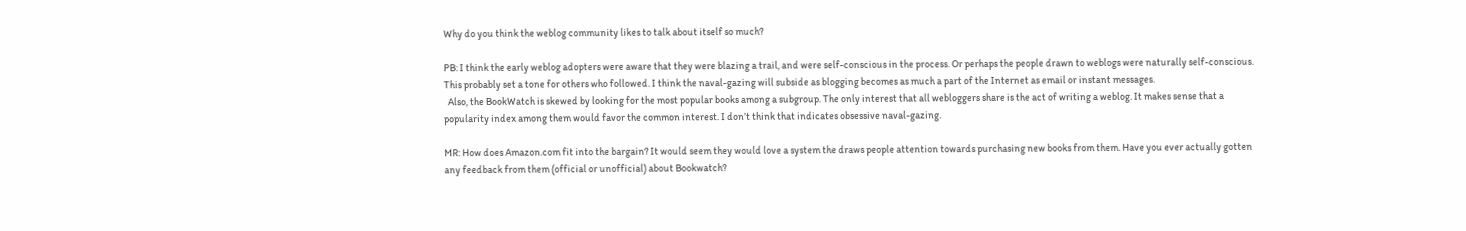Why do you think the weblog community likes to talk about itself so much?

PB: I think the early weblog adopters were aware that they were blazing a trail, and were self-conscious in the process. Or perhaps the people drawn to weblogs were naturally self-conscious. This probably set a tone for others who followed. I think the naval-gazing will subside as blogging becomes as much a part of the Internet as email or instant messages.
  Also, the BookWatch is skewed by looking for the most popular books among a subgroup. The only interest that all webloggers share is the act of writing a weblog. It makes sense that a popularity index among them would favor the common interest. I don’t think that indicates obsessive naval-gazing.

MR: How does Amazon.com fit into the bargain? It would seem they would love a system the draws people attention towards purchasing new books from them. Have you ever actually gotten any feedback from them (official or unofficial) about Bookwatch?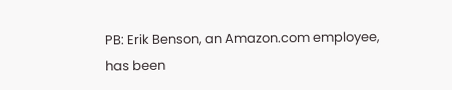PB: Erik Benson, an Amazon.com employee, has been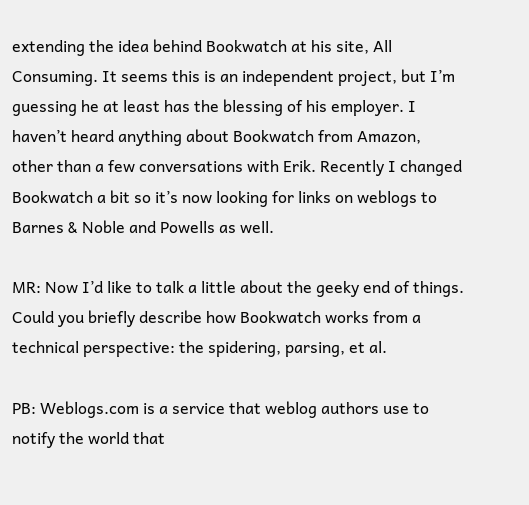extending the idea behind Bookwatch at his site, All Consuming. It seems this is an independent project, but I’m guessing he at least has the blessing of his employer. I haven’t heard anything about Bookwatch from Amazon, other than a few conversations with Erik. Recently I changed Bookwatch a bit so it’s now looking for links on weblogs to Barnes & Noble and Powells as well.

MR: Now I’d like to talk a little about the geeky end of things. Could you briefly describe how Bookwatch works from a technical perspective: the spidering, parsing, et al.

PB: Weblogs.com is a service that weblog authors use to notify the world that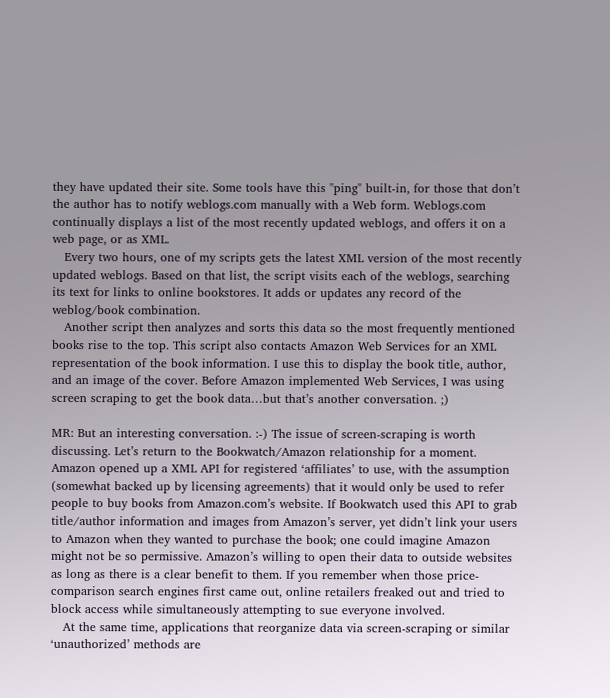they have updated their site. Some tools have this "ping" built-in, for those that don’t the author has to notify weblogs.com manually with a Web form. Weblogs.com continually displays a list of the most recently updated weblogs, and offers it on a web page, or as XML.
   Every two hours, one of my scripts gets the latest XML version of the most recently updated weblogs. Based on that list, the script visits each of the weblogs, searching its text for links to online bookstores. It adds or updates any record of the weblog/book combination.
   Another script then analyzes and sorts this data so the most frequently mentioned books rise to the top. This script also contacts Amazon Web Services for an XML representation of the book information. I use this to display the book title, author, and an image of the cover. Before Amazon implemented Web Services, I was using screen scraping to get the book data…but that’s another conversation. ;)

MR: But an interesting conversation. :-) The issue of screen-scraping is worth discussing. Let’s return to the Bookwatch/Amazon relationship for a moment. Amazon opened up a XML API for registered ‘affiliates’ to use, with the assumption (somewhat backed up by licensing agreements) that it would only be used to refer people to buy books from Amazon.com’s website. If Bookwatch used this API to grab title/author information and images from Amazon’s server, yet didn’t link your users to Amazon when they wanted to purchase the book; one could imagine Amazon might not be so permissive. Amazon’s willing to open their data to outside websites as long as there is a clear benefit to them. If you remember when those price-comparison search engines first came out, online retailers freaked out and tried to block access while simultaneously attempting to sue everyone involved.
   At the same time, applications that reorganize data via screen-scraping or similar ‘unauthorized’ methods are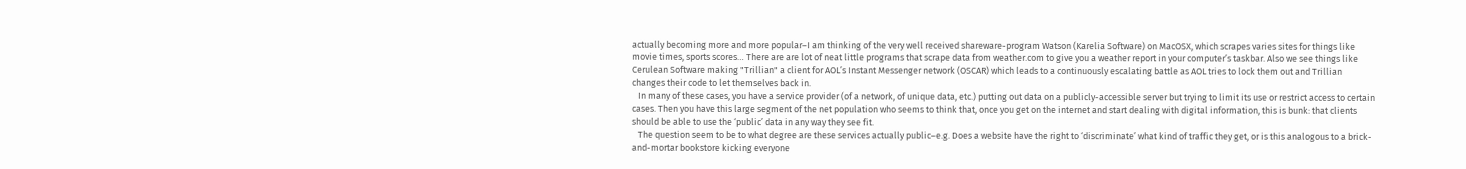actually becoming more and more popular–I am thinking of the very well received shareware-program Watson (Karelia Software) on MacOSX, which scrapes varies sites for things like movie times, sports scores… There are are lot of neat little programs that scrape data from weather.com to give you a weather report in your computer’s taskbar. Also we see things like Cerulean Software making "Trillian" a client for AOL’s Instant Messenger network (OSCAR) which leads to a continuously escalating battle as AOL tries to lock them out and Trillian changes their code to let themselves back in.
   In many of these cases, you have a service provider (of a network, of unique data, etc.) putting out data on a publicly-accessible server but trying to limit its use or restrict access to certain cases. Then you have this large segment of the net population who seems to think that, once you get on the internet and start dealing with digital information, this is bunk: that clients should be able to use the ‘public’ data in any way they see fit.
   The question seem to be to what degree are these services actually public–e.g. Does a website have the right to ‘discriminate’ what kind of traffic they get, or is this analogous to a brick-and-mortar bookstore kicking everyone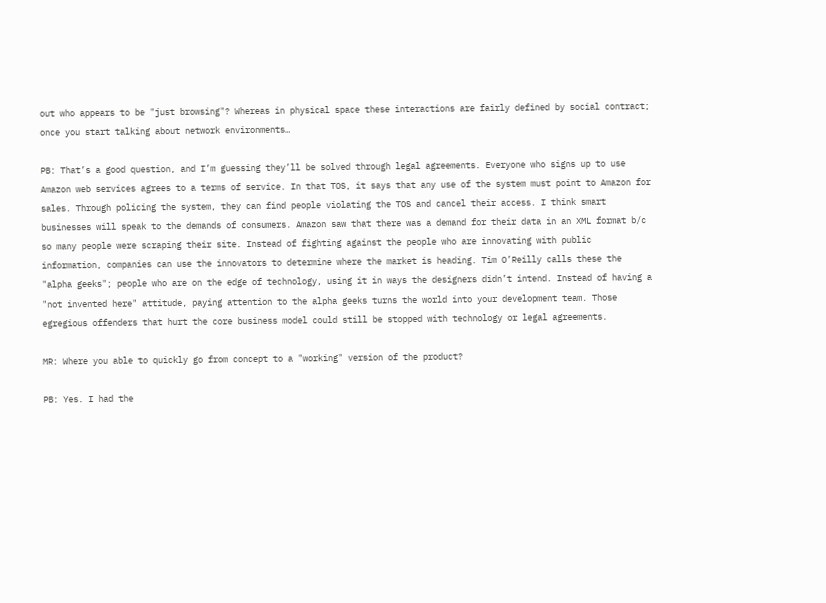out who appears to be "just browsing"? Whereas in physical space these interactions are fairly defined by social contract; once you start talking about network environments…

PB: That’s a good question, and I’m guessing they’ll be solved through legal agreements. Everyone who signs up to use Amazon web services agrees to a terms of service. In that TOS, it says that any use of the system must point to Amazon for sales. Through policing the system, they can find people violating the TOS and cancel their access. I think smart businesses will speak to the demands of consumers. Amazon saw that there was a demand for their data in an XML format b/c so many people were scraping their site. Instead of fighting against the people who are innovating with public information, companies can use the innovators to determine where the market is heading. Tim O’Reilly calls these the "alpha geeks"; people who are on the edge of technology, using it in ways the designers didn’t intend. Instead of having a "not invented here" attitude, paying attention to the alpha geeks turns the world into your development team. Those egregious offenders that hurt the core business model could still be stopped with technology or legal agreements.

MR: Where you able to quickly go from concept to a "working" version of the product?

PB: Yes. I had the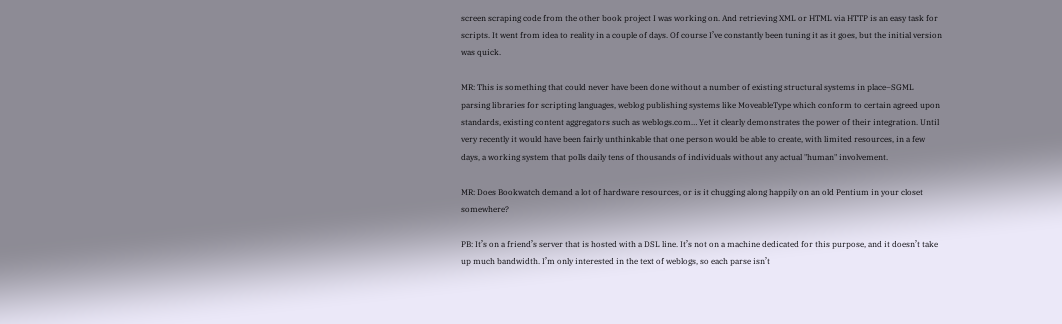screen scraping code from the other book project I was working on. And retrieving XML or HTML via HTTP is an easy task for scripts. It went from idea to reality in a couple of days. Of course I’ve constantly been tuning it as it goes, but the initial version was quick.

MR: This is something that could never have been done without a number of existing structural systems in place–SGML parsing libraries for scripting languages, weblog publishing systems like MoveableType which conform to certain agreed upon standards, existing content aggregators such as weblogs.com… Yet it clearly demonstrates the power of their integration. Until very recently it would have been fairly unthinkable that one person would be able to create, with limited resources, in a few days, a working system that polls daily tens of thousands of individuals without any actual "human" involvement.

MR: Does Bookwatch demand a lot of hardware resources, or is it chugging along happily on an old Pentium in your closet somewhere?

PB: It’s on a friend’s server that is hosted with a DSL line. It’s not on a machine dedicated for this purpose, and it doesn’t take up much bandwidth. I’m only interested in the text of weblogs, so each parse isn’t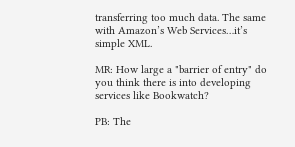transferring too much data. The same with Amazon’s Web Services…it’s simple XML.

MR: How large a "barrier of entry" do you think there is into developing services like Bookwatch?

PB: The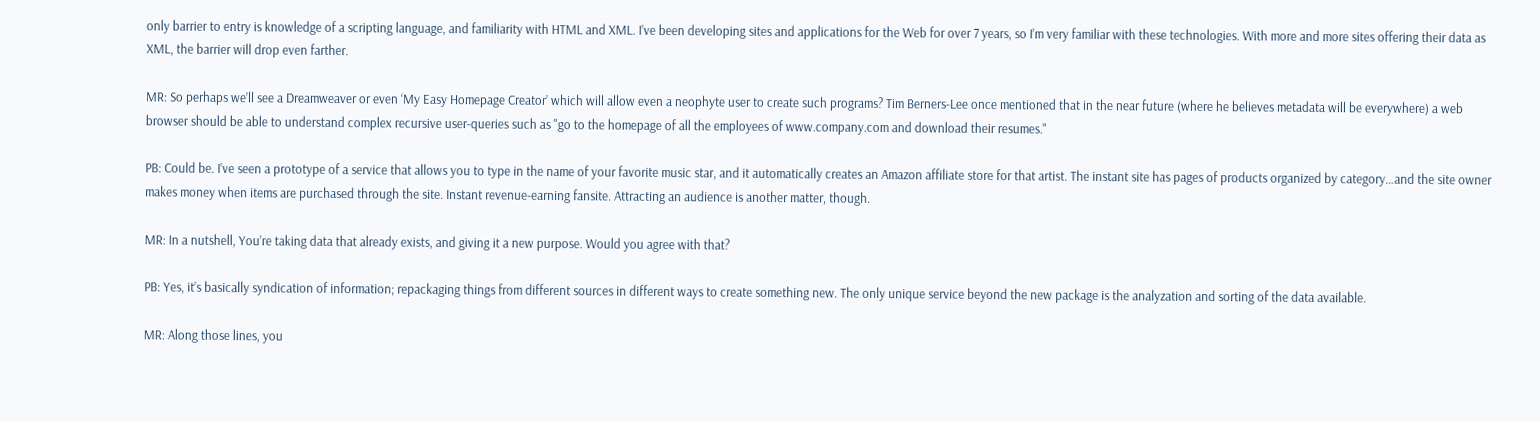only barrier to entry is knowledge of a scripting language, and familiarity with HTML and XML. I’ve been developing sites and applications for the Web for over 7 years, so I’m very familiar with these technologies. With more and more sites offering their data as XML, the barrier will drop even farther.

MR: So perhaps we’ll see a Dreamweaver or even ‘My Easy Homepage Creator’ which will allow even a neophyte user to create such programs? Tim Berners-Lee once mentioned that in the near future (where he believes metadata will be everywhere) a web browser should be able to understand complex recursive user-queries such as "go to the homepage of all the employees of www.company.com and download their resumes."

PB: Could be. I’ve seen a prototype of a service that allows you to type in the name of your favorite music star, and it automatically creates an Amazon affiliate store for that artist. The instant site has pages of products organized by category…and the site owner makes money when items are purchased through the site. Instant revenue-earning fansite. Attracting an audience is another matter, though.

MR: In a nutshell, You’re taking data that already exists, and giving it a new purpose. Would you agree with that?

PB: Yes, it’s basically syndication of information; repackaging things from different sources in different ways to create something new. The only unique service beyond the new package is the analyzation and sorting of the data available.

MR: Along those lines, you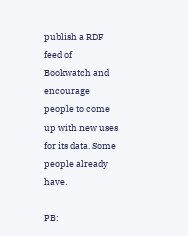publish a RDF feed of Bookwatch and encourage people to come up with new uses for its data. Some people already have.

PB: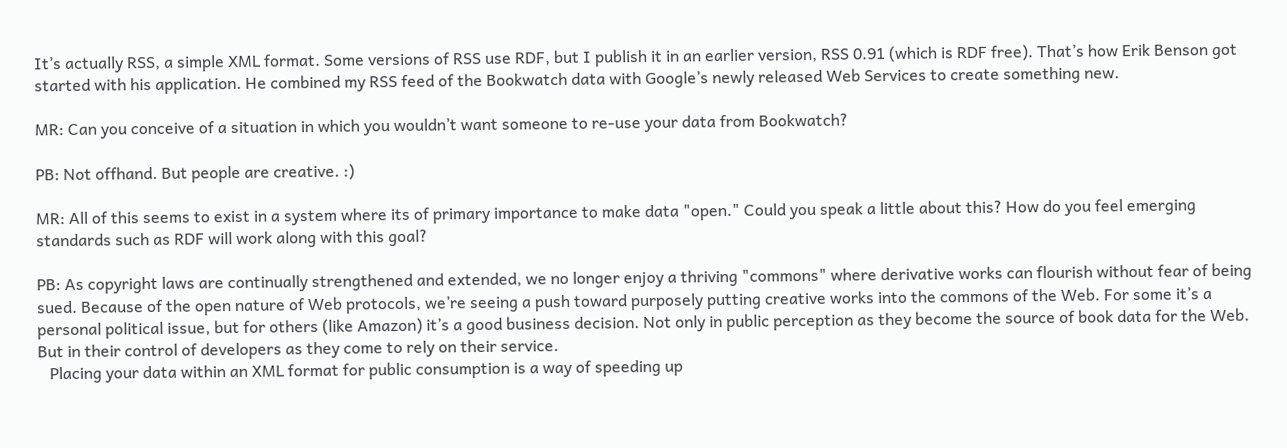It’s actually RSS, a simple XML format. Some versions of RSS use RDF, but I publish it in an earlier version, RSS 0.91 (which is RDF free). That’s how Erik Benson got started with his application. He combined my RSS feed of the Bookwatch data with Google’s newly released Web Services to create something new.

MR: Can you conceive of a situation in which you wouldn’t want someone to re-use your data from Bookwatch?

PB: Not offhand. But people are creative. :)

MR: All of this seems to exist in a system where its of primary importance to make data "open." Could you speak a little about this? How do you feel emerging standards such as RDF will work along with this goal?

PB: As copyright laws are continually strengthened and extended, we no longer enjoy a thriving "commons" where derivative works can flourish without fear of being sued. Because of the open nature of Web protocols, we’re seeing a push toward purposely putting creative works into the commons of the Web. For some it’s a personal political issue, but for others (like Amazon) it’s a good business decision. Not only in public perception as they become the source of book data for the Web. But in their control of developers as they come to rely on their service.
   Placing your data within an XML format for public consumption is a way of speeding up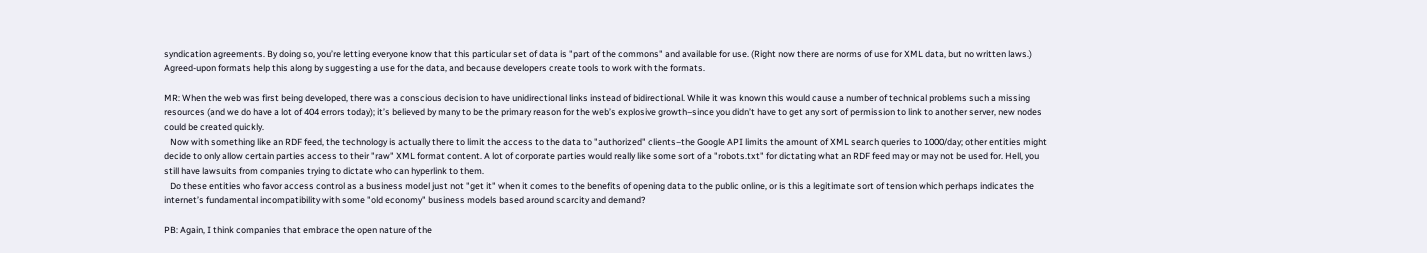syndication agreements. By doing so, you’re letting everyone know that this particular set of data is "part of the commons" and available for use. (Right now there are norms of use for XML data, but no written laws.) Agreed-upon formats help this along by suggesting a use for the data, and because developers create tools to work with the formats.

MR: When the web was first being developed, there was a conscious decision to have unidirectional links instead of bidirectional. While it was known this would cause a number of technical problems such a missing resources (and we do have a lot of 404 errors today); it’s believed by many to be the primary reason for the web’s explosive growth–since you didn’t have to get any sort of permission to link to another server, new nodes could be created quickly.
   Now with something like an RDF feed, the technology is actually there to limit the access to the data to "authorized" clients–the Google API limits the amount of XML search queries to 1000/day; other entities might decide to only allow certain parties access to their "raw" XML format content. A lot of corporate parties would really like some sort of a "robots.txt" for dictating what an RDF feed may or may not be used for. Hell, you still have lawsuits from companies trying to dictate who can hyperlink to them.
   Do these entities who favor access control as a business model just not "get it" when it comes to the benefits of opening data to the public online, or is this a legitimate sort of tension which perhaps indicates the internet’s fundamental incompatibility with some "old economy" business models based around scarcity and demand?

PB: Again, I think companies that embrace the open nature of the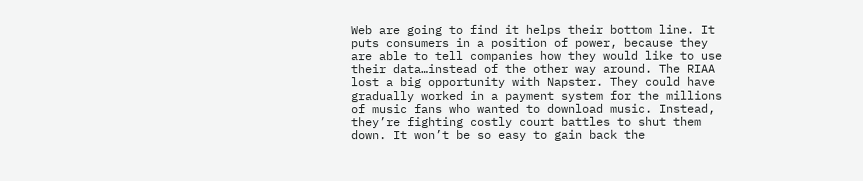Web are going to find it helps their bottom line. It puts consumers in a position of power, because they are able to tell companies how they would like to use their data…instead of the other way around. The RIAA lost a big opportunity with Napster. They could have gradually worked in a payment system for the millions of music fans who wanted to download music. Instead, they’re fighting costly court battles to shut them down. It won’t be so easy to gain back the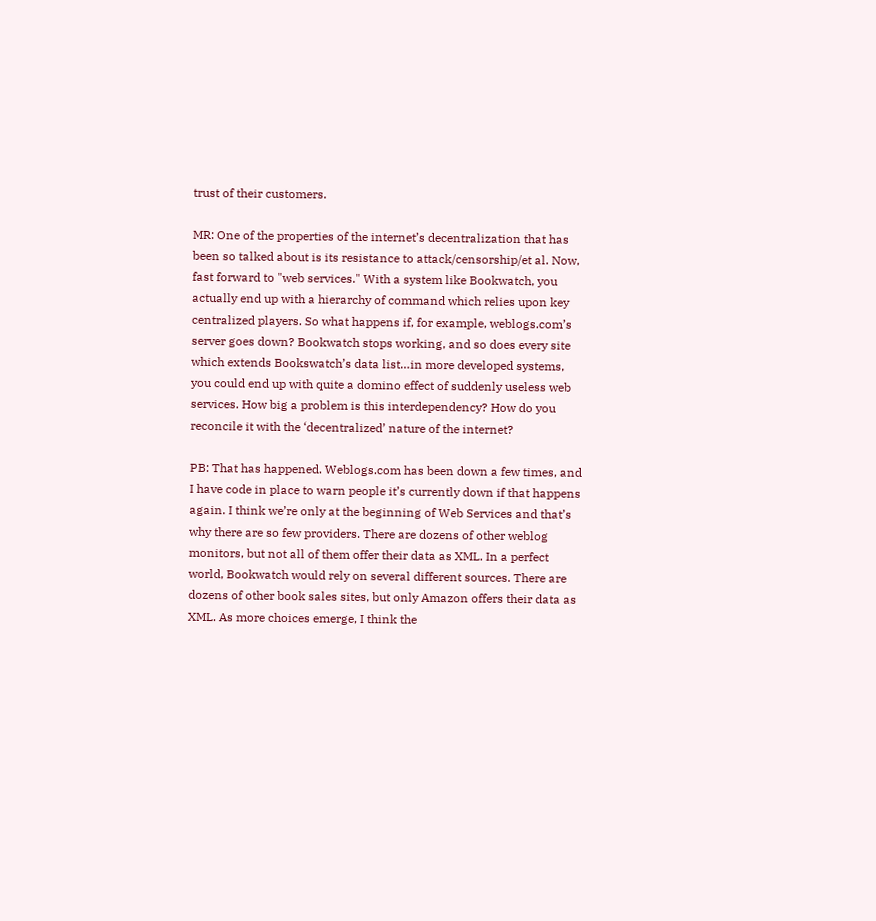trust of their customers.

MR: One of the properties of the internet’s decentralization that has been so talked about is its resistance to attack/censorship/et al. Now, fast forward to "web services." With a system like Bookwatch, you actually end up with a hierarchy of command which relies upon key centralized players. So what happens if, for example, weblogs.com’s server goes down? Bookwatch stops working, and so does every site which extends Bookswatch’s data list…in more developed systems, you could end up with quite a domino effect of suddenly useless web services. How big a problem is this interdependency? How do you reconcile it with the ‘decentralized’ nature of the internet?

PB: That has happened. Weblogs.com has been down a few times, and I have code in place to warn people it’s currently down if that happens again. I think we’re only at the beginning of Web Services and that’s why there are so few providers. There are dozens of other weblog monitors, but not all of them offer their data as XML. In a perfect world, Bookwatch would rely on several different sources. There are dozens of other book sales sites, but only Amazon offers their data as XML. As more choices emerge, I think the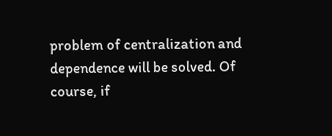problem of centralization and dependence will be solved. Of course, if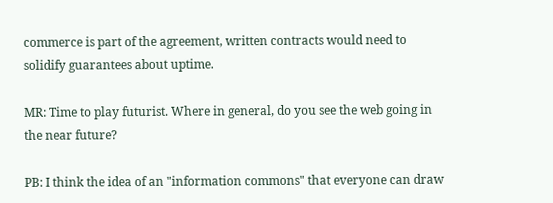commerce is part of the agreement, written contracts would need to solidify guarantees about uptime.

MR: Time to play futurist. Where in general, do you see the web going in the near future?

PB: I think the idea of an "information commons" that everyone can draw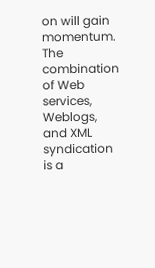on will gain momentum. The combination of Web services, Weblogs, and XML syndication is a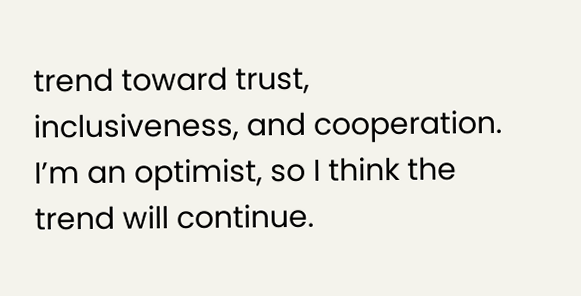trend toward trust, inclusiveness, and cooperation. I’m an optimist, so I think the trend will continue.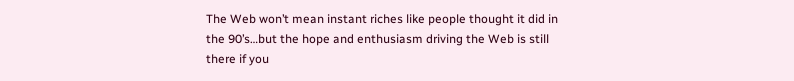The Web won’t mean instant riches like people thought it did in the 90’s…but the hope and enthusiasm driving the Web is still there if you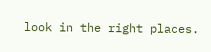look in the right places.